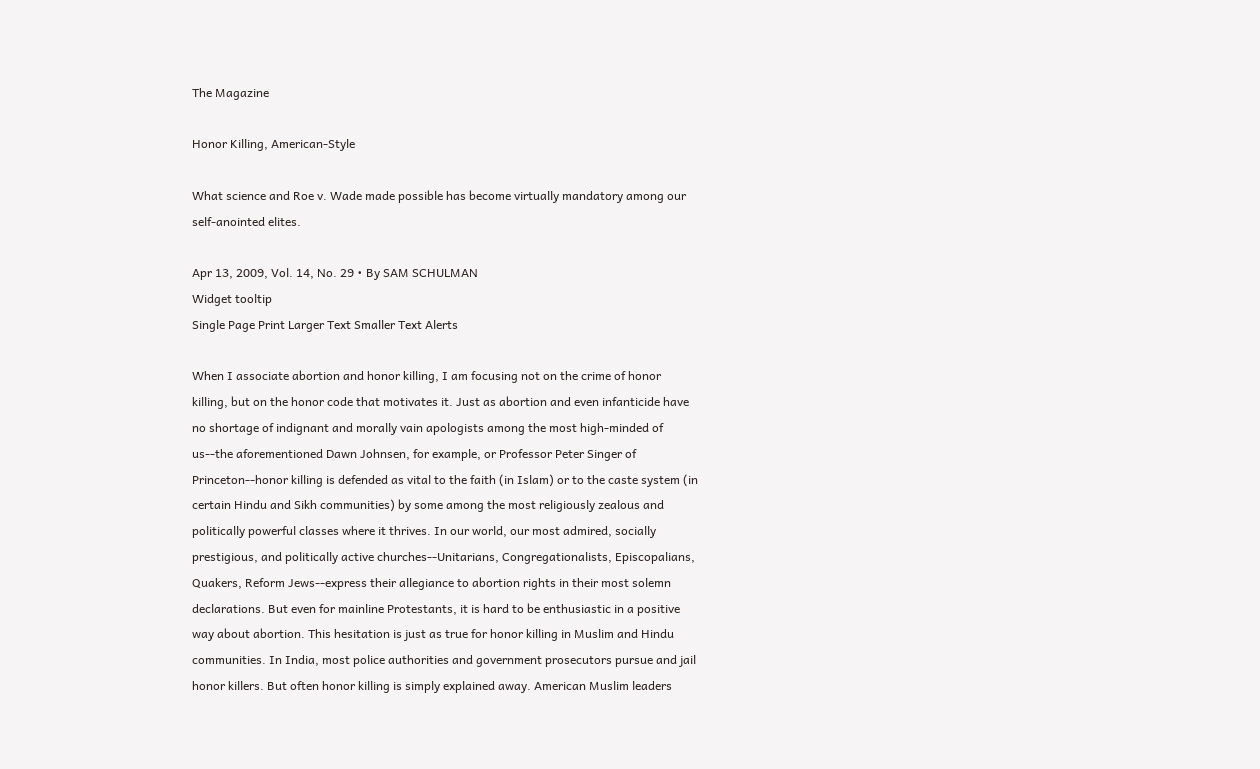The Magazine

Honor Killing, American-Style

What science and Roe v. Wade made possible has become virtually mandatory among our self-anointed elites.

Apr 13, 2009, Vol. 14, No. 29 • By SAM SCHULMAN
Widget tooltip
Single Page Print Larger Text Smaller Text Alerts

When I associate abortion and honor killing, I am focusing not on the crime of honor killing, but on the honor code that motivates it. Just as abortion and even infanticide have no shortage of indignant and morally vain apologists among the most high-minded of us--the aforementioned Dawn Johnsen, for example, or Professor Peter Singer of Princeton--honor killing is defended as vital to the faith (in Islam) or to the caste system (in certain Hindu and Sikh communities) by some among the most religiously zealous and politically powerful classes where it thrives. In our world, our most admired, socially prestigious, and politically active churches--Unitarians, Congregationalists, Episcopalians, Quakers, Reform Jews--express their allegiance to abortion rights in their most solemn declarations. But even for mainline Protestants, it is hard to be enthusiastic in a positive way about abortion. This hesitation is just as true for honor killing in Muslim and Hindu communities. In India, most police authorities and government prosecutors pursue and jail honor killers. But often honor killing is simply explained away. American Muslim leaders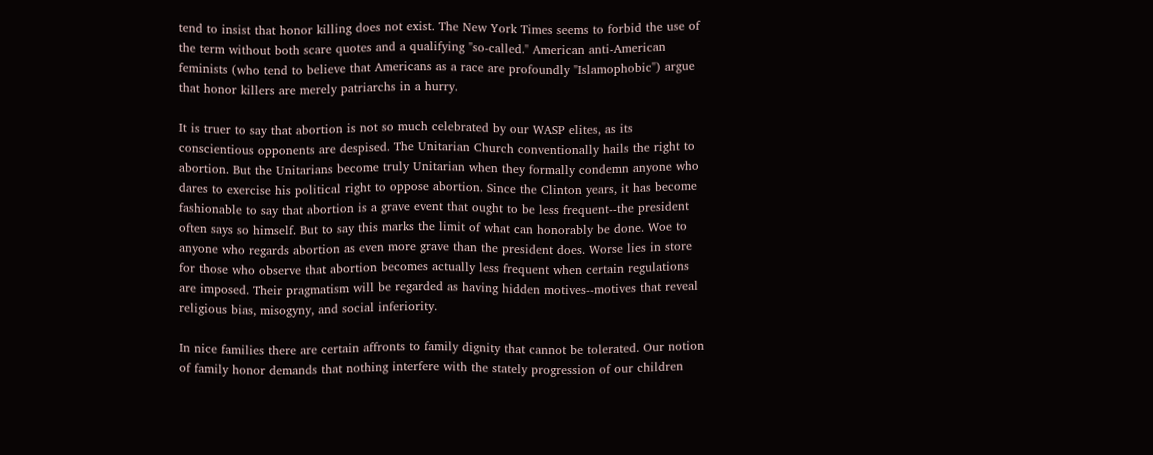tend to insist that honor killing does not exist. The New York Times seems to forbid the use of the term without both scare quotes and a qualifying "so-called." American anti-American feminists (who tend to believe that Americans as a race are profoundly "Islamophobic") argue that honor killers are merely patriarchs in a hurry.

It is truer to say that abortion is not so much celebrated by our WASP elites, as its conscientious opponents are despised. The Unitarian Church conventionally hails the right to abortion. But the Unitarians become truly Unitarian when they formally condemn anyone who dares to exercise his political right to oppose abortion. Since the Clinton years, it has become fashionable to say that abortion is a grave event that ought to be less frequent--the president often says so himself. But to say this marks the limit of what can honorably be done. Woe to anyone who regards abortion as even more grave than the president does. Worse lies in store for those who observe that abortion becomes actually less frequent when certain regulations are imposed. Their pragmatism will be regarded as having hidden motives--motives that reveal religious bias, misogyny, and social inferiority.

In nice families there are certain affronts to family dignity that cannot be tolerated. Our notion of family honor demands that nothing interfere with the stately progression of our children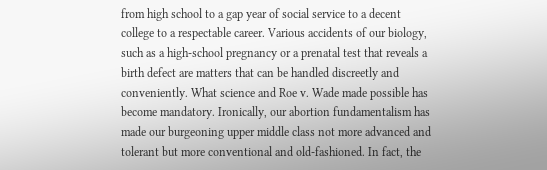from high school to a gap year of social service to a decent college to a respectable career. Various accidents of our biology, such as a high-school pregnancy or a prenatal test that reveals a birth defect are matters that can be handled discreetly and conveniently. What science and Roe v. Wade made possible has become mandatory. Ironically, our abortion fundamentalism has made our burgeoning upper middle class not more advanced and tolerant but more conventional and old-fashioned. In fact, the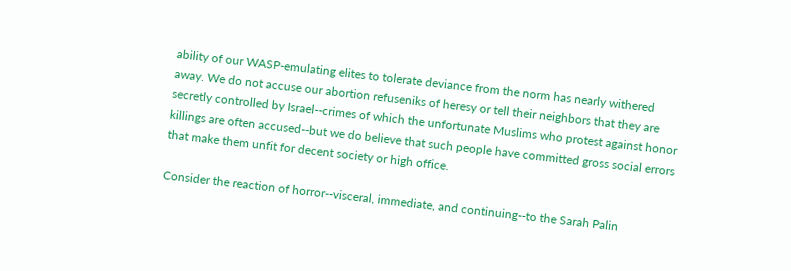ability of our WASP-emulating elites to tolerate deviance from the norm has nearly withered away. We do not accuse our abortion refuseniks of heresy or tell their neighbors that they are secretly controlled by Israel--crimes of which the unfortunate Muslims who protest against honor killings are often accused--but we do believe that such people have committed gross social errors that make them unfit for decent society or high office.

Consider the reaction of horror--visceral, immediate, and continuing--to the Sarah Palin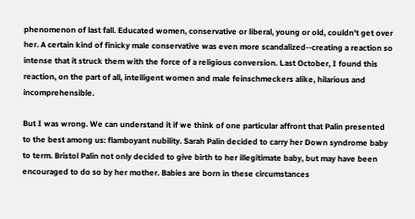phenomenon of last fall. Educated women, conservative or liberal, young or old, couldn't get over her. A certain kind of finicky male conservative was even more scandalized--creating a reaction so intense that it struck them with the force of a religious conversion. Last October, I found this reaction, on the part of all, intelligent women and male feinschmeckers alike, hilarious and incomprehensible.

But I was wrong. We can understand it if we think of one particular affront that Palin presented to the best among us: flamboyant nubility. Sarah Palin decided to carry her Down syndrome baby to term. Bristol Palin not only decided to give birth to her illegitimate baby, but may have been encouraged to do so by her mother. Babies are born in these circumstances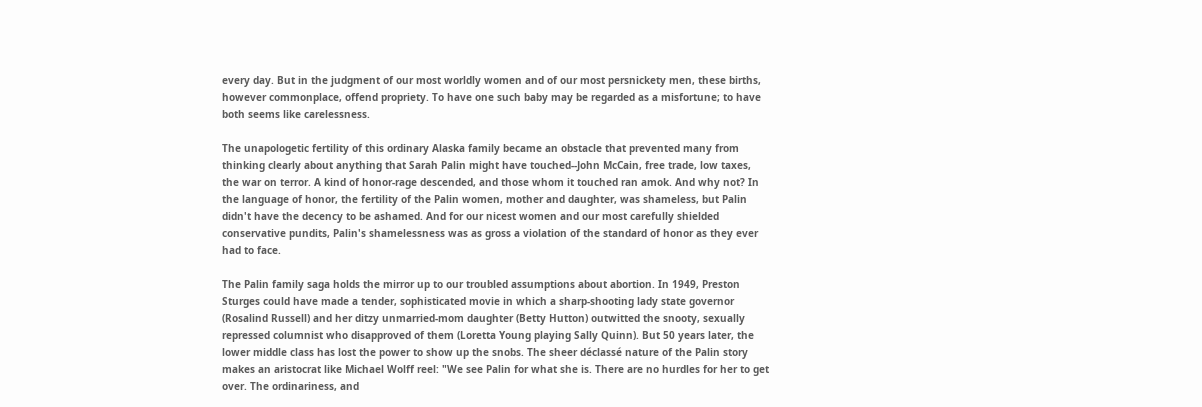every day. But in the judgment of our most worldly women and of our most persnickety men, these births, however commonplace, offend propriety. To have one such baby may be regarded as a misfortune; to have both seems like carelessness.

The unapologetic fertility of this ordinary Alaska family became an obstacle that prevented many from thinking clearly about anything that Sarah Palin might have touched--John McCain, free trade, low taxes, the war on terror. A kind of honor-rage descended, and those whom it touched ran amok. And why not? In the language of honor, the fertility of the Palin women, mother and daughter, was shameless, but Palin didn't have the decency to be ashamed. And for our nicest women and our most carefully shielded conservative pundits, Palin's shamelessness was as gross a violation of the standard of honor as they ever had to face.

The Palin family saga holds the mirror up to our troubled assumptions about abortion. In 1949, Preston Sturges could have made a tender, sophisticated movie in which a sharp-shooting lady state governor (Rosalind Russell) and her ditzy unmarried-mom daughter (Betty Hutton) outwitted the snooty, sexually repressed columnist who disapproved of them (Loretta Young playing Sally Quinn). But 50 years later, the lower middle class has lost the power to show up the snobs. The sheer déclassé nature of the Palin story makes an aristocrat like Michael Wolff reel: "We see Palin for what she is. There are no hurdles for her to get over. The ordinariness, and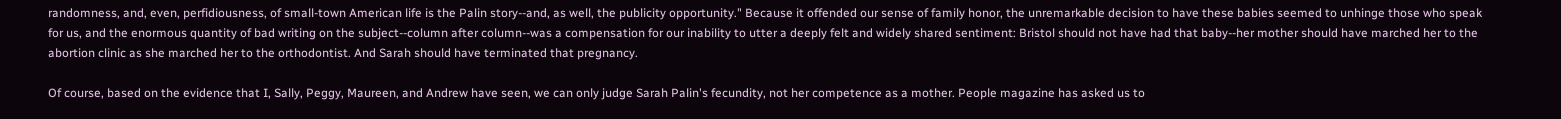randomness, and, even, perfidiousness, of small-town American life is the Palin story--and, as well, the publicity opportunity." Because it offended our sense of family honor, the unremarkable decision to have these babies seemed to unhinge those who speak for us, and the enormous quantity of bad writing on the subject--column after column--was a compensation for our inability to utter a deeply felt and widely shared sentiment: Bristol should not have had that baby--her mother should have marched her to the abortion clinic as she marched her to the orthodontist. And Sarah should have terminated that pregnancy.

Of course, based on the evidence that I, Sally, Peggy, Maureen, and Andrew have seen, we can only judge Sarah Palin's fecundity, not her competence as a mother. People magazine has asked us to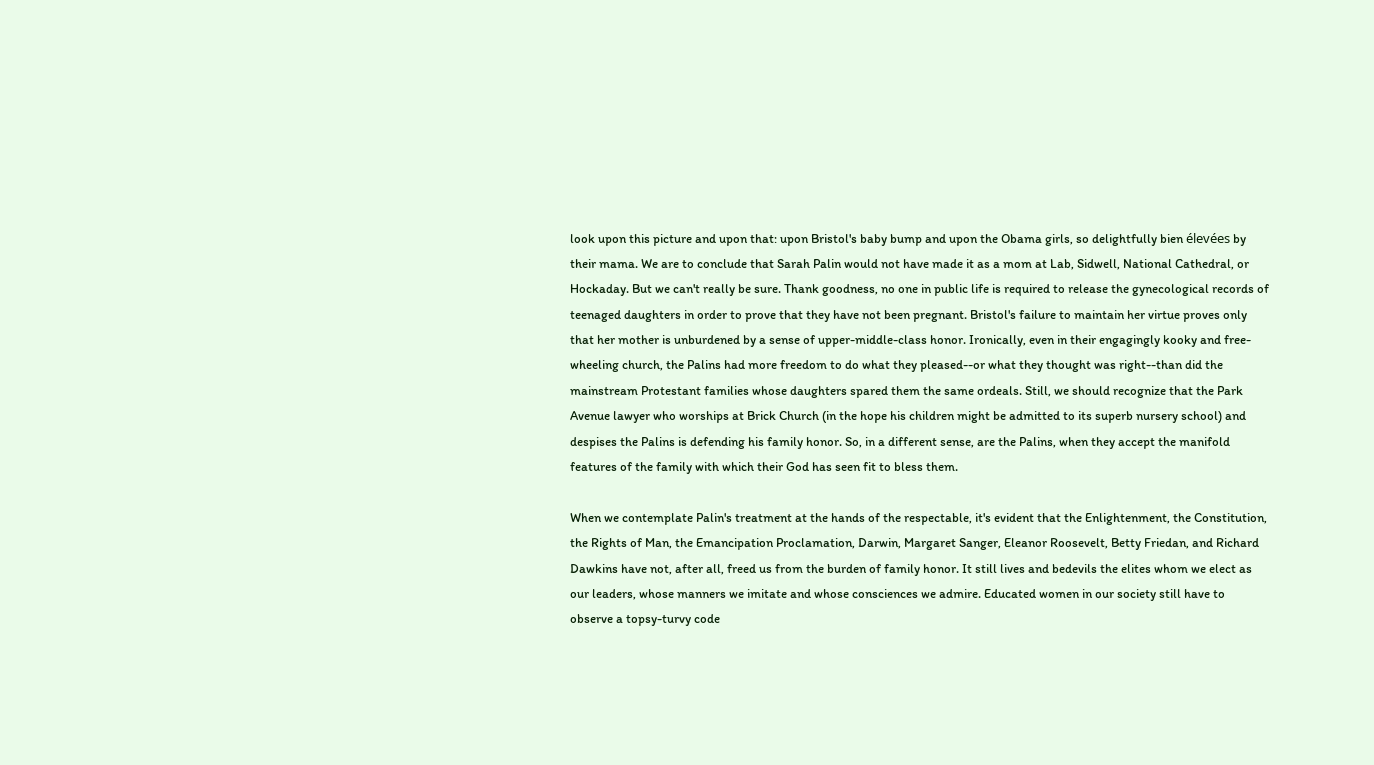look upon this picture and upon that: upon Bristol's baby bump and upon the Obama girls, so delightfully bien élevées by their mama. We are to conclude that Sarah Palin would not have made it as a mom at Lab, Sidwell, National Cathedral, or Hockaday. But we can't really be sure. Thank goodness, no one in public life is required to release the gynecological records of teenaged daughters in order to prove that they have not been pregnant. Bristol's failure to maintain her virtue proves only that her mother is unburdened by a sense of upper-middle-class honor. Ironically, even in their engagingly kooky and free-wheeling church, the Palins had more freedom to do what they pleased--or what they thought was right--than did the mainstream Protestant families whose daughters spared them the same ordeals. Still, we should recognize that the Park Avenue lawyer who worships at Brick Church (in the hope his children might be admitted to its superb nursery school) and despises the Palins is defending his family honor. So, in a different sense, are the Palins, when they accept the manifold features of the family with which their God has seen fit to bless them.

When we contemplate Palin's treatment at the hands of the respectable, it's evident that the Enlightenment, the Constitution, the Rights of Man, the Emancipation Proclamation, Darwin, Margaret Sanger, Eleanor Roosevelt, Betty Friedan, and Richard Dawkins have not, after all, freed us from the burden of family honor. It still lives and bedevils the elites whom we elect as our leaders, whose manners we imitate and whose consciences we admire. Educated women in our society still have to observe a topsy-turvy code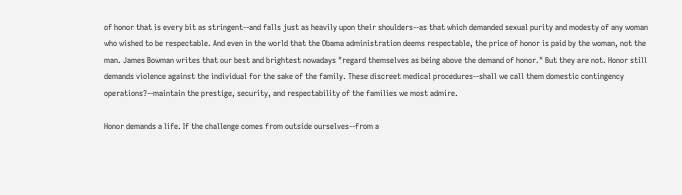of honor that is every bit as stringent--and falls just as heavily upon their shoulders--as that which demanded sexual purity and modesty of any woman who wished to be respectable. And even in the world that the Obama administration deems respectable, the price of honor is paid by the woman, not the man. James Bowman writes that our best and brightest nowadays "regard themselves as being above the demand of honor." But they are not. Honor still demands violence against the individual for the sake of the family. These discreet medical procedures--shall we call them domestic contingency operations?--maintain the prestige, security, and respectability of the families we most admire.

Honor demands a life. If the challenge comes from outside ourselves--from a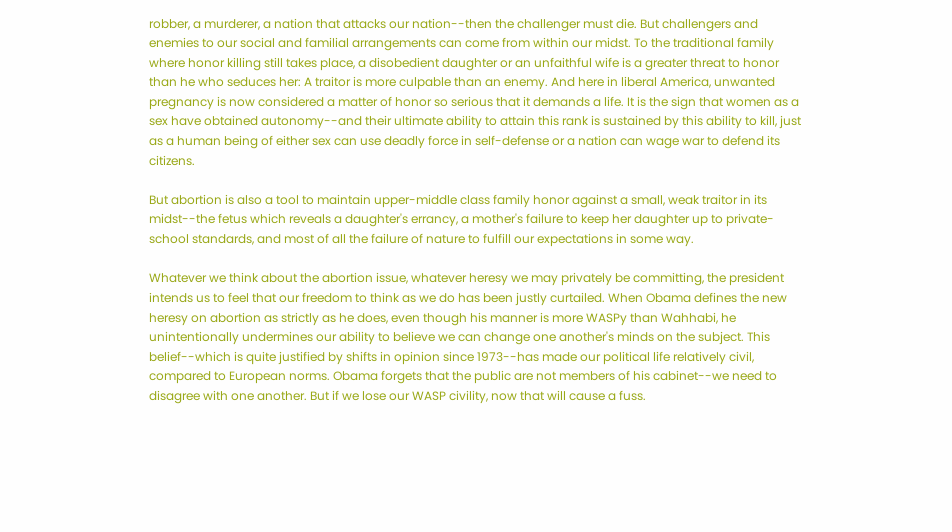robber, a murderer, a nation that attacks our nation--then the challenger must die. But challengers and enemies to our social and familial arrangements can come from within our midst. To the traditional family where honor killing still takes place, a disobedient daughter or an unfaithful wife is a greater threat to honor than he who seduces her: A traitor is more culpable than an enemy. And here in liberal America, unwanted pregnancy is now considered a matter of honor so serious that it demands a life. It is the sign that women as a sex have obtained autonomy--and their ultimate ability to attain this rank is sustained by this ability to kill, just as a human being of either sex can use deadly force in self-defense or a nation can wage war to defend its citizens.

But abortion is also a tool to maintain upper-middle class family honor against a small, weak traitor in its midst--the fetus which reveals a daughter's errancy, a mother's failure to keep her daughter up to private-school standards, and most of all the failure of nature to fulfill our expectations in some way.

Whatever we think about the abortion issue, whatever heresy we may privately be committing, the president intends us to feel that our freedom to think as we do has been justly curtailed. When Obama defines the new heresy on abortion as strictly as he does, even though his manner is more WASPy than Wahhabi, he unintentionally undermines our ability to believe we can change one another's minds on the subject. This belief--which is quite justified by shifts in opinion since 1973--has made our political life relatively civil, compared to European norms. Obama forgets that the public are not members of his cabinet--we need to disagree with one another. But if we lose our WASP civility, now that will cause a fuss.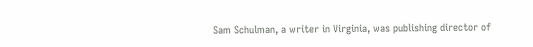Sam Schulman, a writer in Virginia, was publishing director of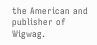the American and publisher of  Wigwag.